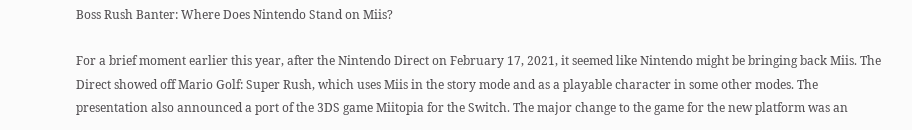Boss Rush Banter: Where Does Nintendo Stand on Miis?

For a brief moment earlier this year, after the Nintendo Direct on February 17, 2021, it seemed like Nintendo might be bringing back Miis. The Direct showed off Mario Golf: Super Rush, which uses Miis in the story mode and as a playable character in some other modes. The presentation also announced a port of the 3DS game Miitopia for the Switch. The major change to the game for the new platform was an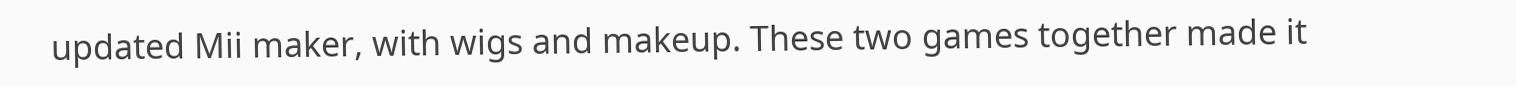updated Mii maker, with wigs and makeup. These two games together made it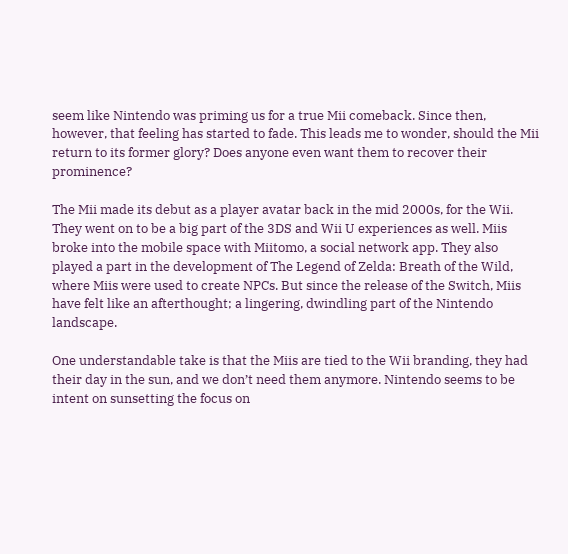seem like Nintendo was priming us for a true Mii comeback. Since then, however, that feeling has started to fade. This leads me to wonder, should the Mii return to its former glory? Does anyone even want them to recover their prominence?

The Mii made its debut as a player avatar back in the mid 2000s, for the Wii. They went on to be a big part of the 3DS and Wii U experiences as well. Miis broke into the mobile space with Miitomo, a social network app. They also played a part in the development of The Legend of Zelda: Breath of the Wild, where Miis were used to create NPCs. But since the release of the Switch, Miis have felt like an afterthought; a lingering, dwindling part of the Nintendo landscape.

One understandable take is that the Miis are tied to the Wii branding, they had their day in the sun, and we don’t need them anymore. Nintendo seems to be intent on sunsetting the focus on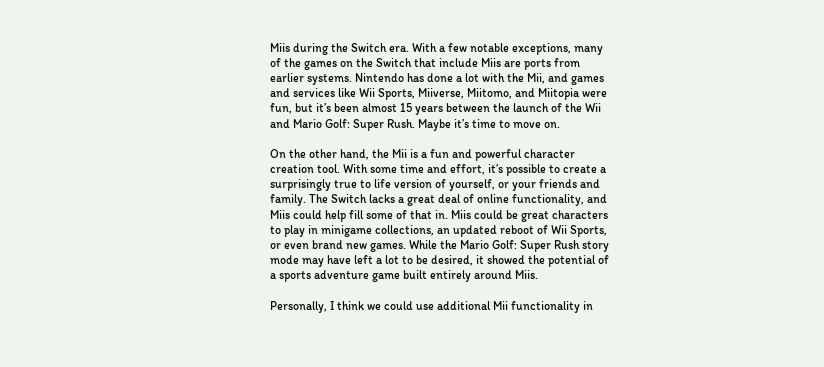Miis during the Switch era. With a few notable exceptions, many of the games on the Switch that include Miis are ports from earlier systems. Nintendo has done a lot with the Mii, and games and services like Wii Sports, Miiverse, Miitomo, and Miitopia were fun, but it’s been almost 15 years between the launch of the Wii and Mario Golf: Super Rush. Maybe it’s time to move on.

On the other hand, the Mii is a fun and powerful character creation tool. With some time and effort, it’s possible to create a surprisingly true to life version of yourself, or your friends and family. The Switch lacks a great deal of online functionality, and Miis could help fill some of that in. Miis could be great characters to play in minigame collections, an updated reboot of Wii Sports, or even brand new games. While the Mario Golf: Super Rush story mode may have left a lot to be desired, it showed the potential of a sports adventure game built entirely around Miis.

Personally, I think we could use additional Mii functionality in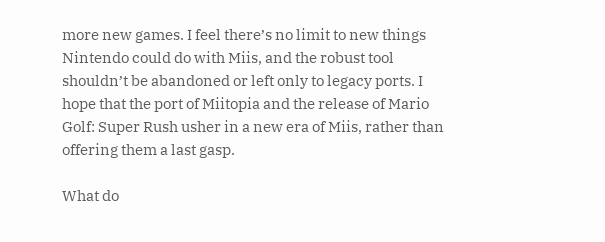more new games. I feel there’s no limit to new things Nintendo could do with Miis, and the robust tool shouldn’t be abandoned or left only to legacy ports. I hope that the port of Miitopia and the release of Mario Golf: Super Rush usher in a new era of Miis, rather than offering them a last gasp.

What do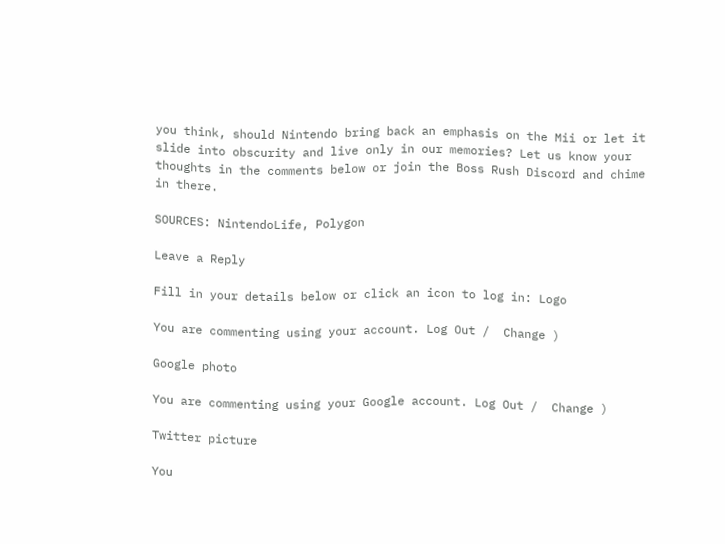you think, should Nintendo bring back an emphasis on the Mii or let it slide into obscurity and live only in our memories? Let us know your thoughts in the comments below or join the Boss Rush Discord and chime in there.

SOURCES: NintendoLife, Polygon

Leave a Reply

Fill in your details below or click an icon to log in: Logo

You are commenting using your account. Log Out /  Change )

Google photo

You are commenting using your Google account. Log Out /  Change )

Twitter picture

You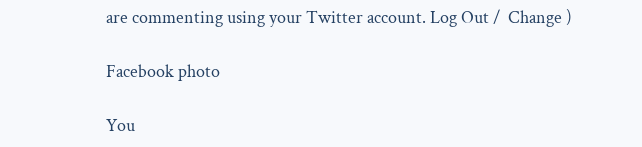are commenting using your Twitter account. Log Out /  Change )

Facebook photo

You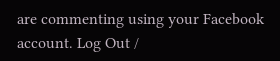are commenting using your Facebook account. Log Out /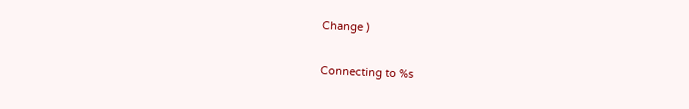Change )

Connecting to %s